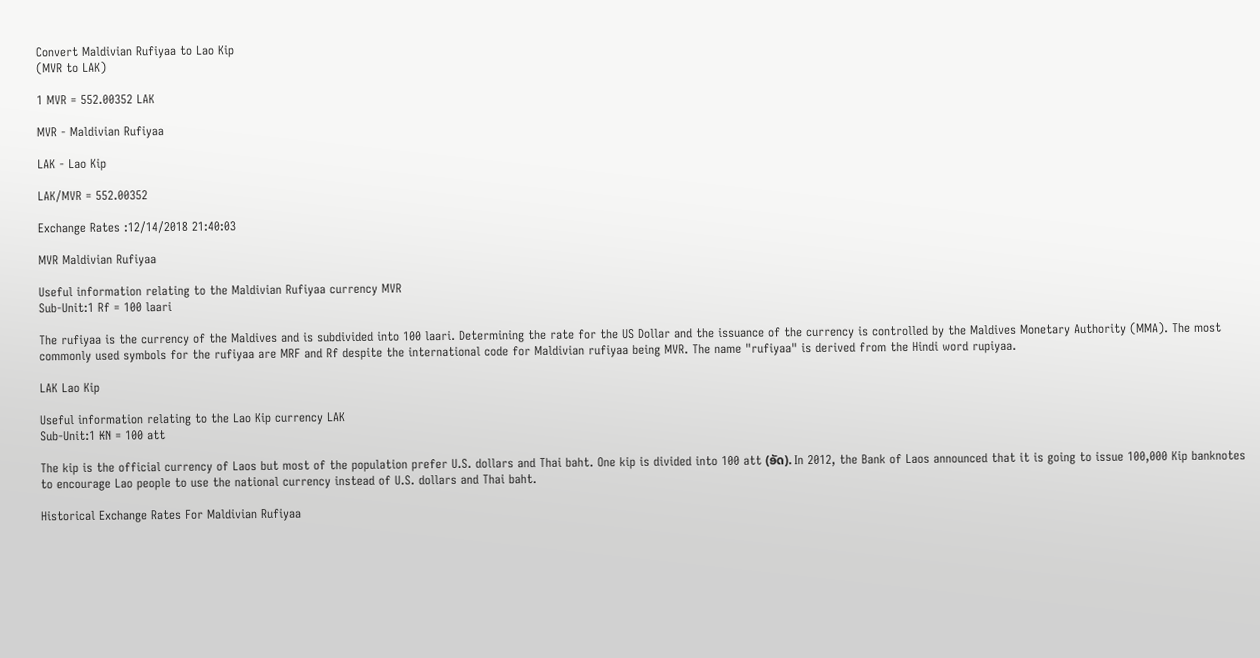Convert Maldivian Rufiyaa to Lao Kip
(MVR to LAK)

1 MVR = 552.00352 LAK

MVR - Maldivian Rufiyaa

LAK - Lao Kip

LAK/MVR = 552.00352

Exchange Rates :12/14/2018 21:40:03

MVR Maldivian Rufiyaa

Useful information relating to the Maldivian Rufiyaa currency MVR
Sub-Unit:1 Rf = 100 laari

The rufiyaa is the currency of the Maldives and is subdivided into 100 laari. Determining the rate for the US Dollar and the issuance of the currency is controlled by the Maldives Monetary Authority (MMA). The most commonly used symbols for the rufiyaa are MRF and Rf despite the international code for Maldivian rufiyaa being MVR. The name "rufiyaa" is derived from the Hindi word rupiyaa.

LAK Lao Kip

Useful information relating to the Lao Kip currency LAK
Sub-Unit:1 ₭N = 100 att

The kip is the official currency of Laos but most of the population prefer U.S. dollars and Thai baht. One kip is divided into 100 att (ອັດ). In 2012, the Bank of Laos announced that it is going to issue 100,000 Kip banknotes to encourage Lao people to use the national currency instead of U.S. dollars and Thai baht.

Historical Exchange Rates For Maldivian Rufiyaa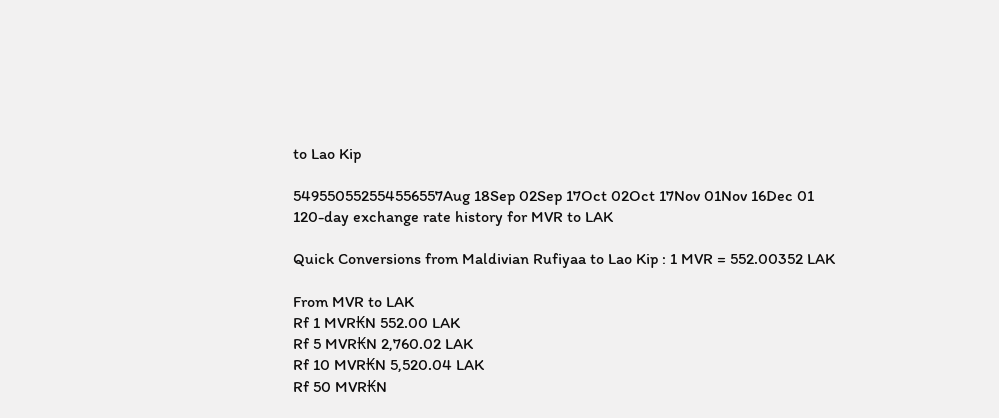to Lao Kip

549550552554556557Aug 18Sep 02Sep 17Oct 02Oct 17Nov 01Nov 16Dec 01
120-day exchange rate history for MVR to LAK

Quick Conversions from Maldivian Rufiyaa to Lao Kip : 1 MVR = 552.00352 LAK

From MVR to LAK
Rf 1 MVR₭N 552.00 LAK
Rf 5 MVR₭N 2,760.02 LAK
Rf 10 MVR₭N 5,520.04 LAK
Rf 50 MVR₭N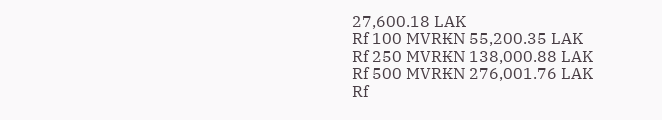27,600.18 LAK
Rf 100 MVR₭N 55,200.35 LAK
Rf 250 MVR₭N 138,000.88 LAK
Rf 500 MVR₭N 276,001.76 LAK
Rf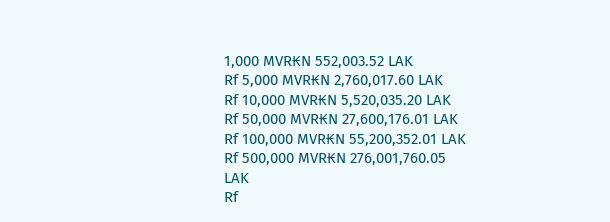1,000 MVR₭N 552,003.52 LAK
Rf 5,000 MVR₭N 2,760,017.60 LAK
Rf 10,000 MVR₭N 5,520,035.20 LAK
Rf 50,000 MVR₭N 27,600,176.01 LAK
Rf 100,000 MVR₭N 55,200,352.01 LAK
Rf 500,000 MVR₭N 276,001,760.05 LAK
Rf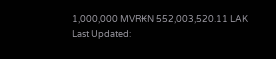1,000,000 MVR₭N 552,003,520.11 LAK
Last Updated: